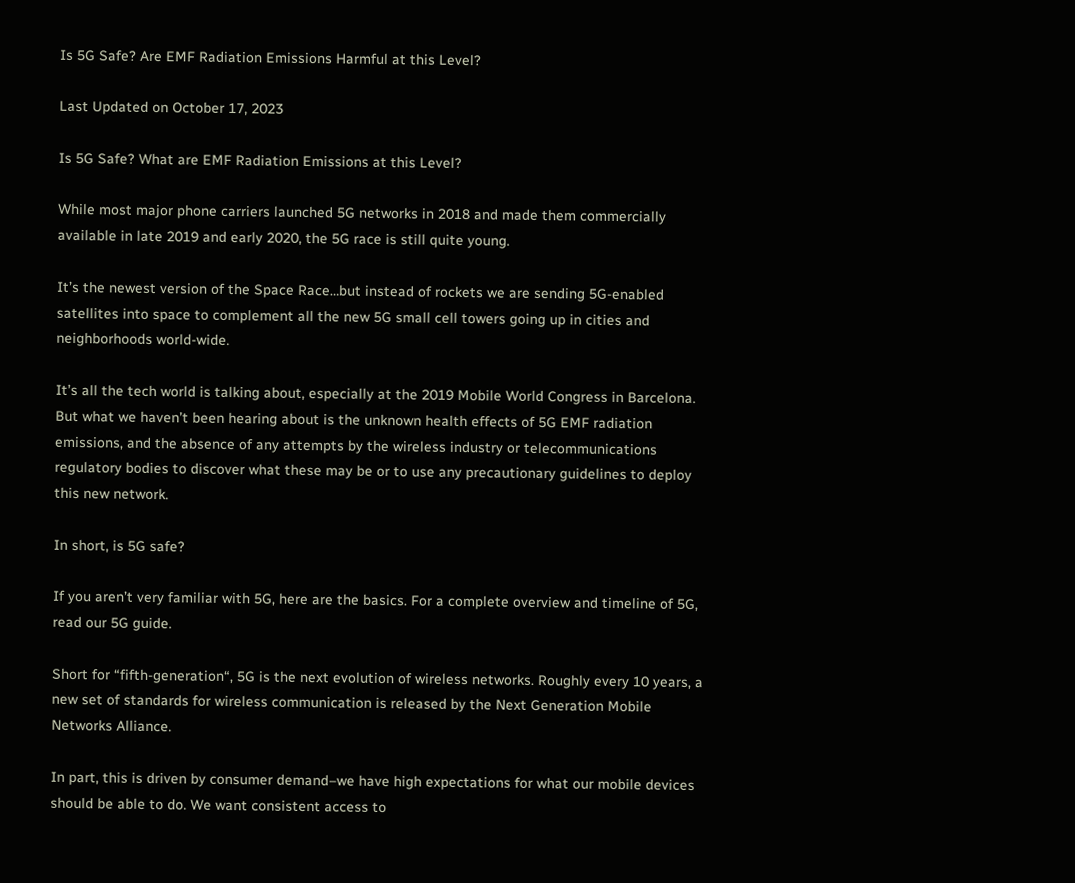Is 5G Safe? Are EMF Radiation Emissions Harmful at this Level?

Last Updated on October 17, 2023

Is 5G Safe? What are EMF Radiation Emissions at this Level?

While most major phone carriers launched 5G networks in 2018 and made them commercially available in late 2019 and early 2020, the 5G race is still quite young.

It’s the newest version of the Space Race…but instead of rockets we are sending 5G-enabled satellites into space to complement all the new 5G small cell towers going up in cities and neighborhoods world-wide.

It’s all the tech world is talking about, especially at the 2019 Mobile World Congress in Barcelona. But what we haven’t been hearing about is the unknown health effects of 5G EMF radiation emissions, and the absence of any attempts by the wireless industry or telecommunications regulatory bodies to discover what these may be or to use any precautionary guidelines to deploy this new network.

In short, is 5G safe?

If you aren’t very familiar with 5G, here are the basics. For a complete overview and timeline of 5G, read our 5G guide.

Short for “fifth-generation“, 5G is the next evolution of wireless networks. Roughly every 10 years, a new set of standards for wireless communication is released by the Next Generation Mobile Networks Alliance.

In part, this is driven by consumer demand–we have high expectations for what our mobile devices should be able to do. We want consistent access to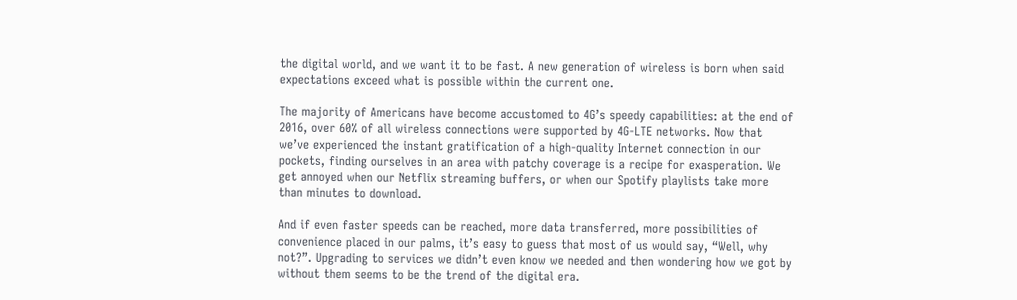the digital world, and we want it to be fast. A new generation of wireless is born when said expectations exceed what is possible within the current one.

The majority of Americans have become accustomed to 4G’s speedy capabilities: at the end of 2016, over 60% of all wireless connections were supported by 4G-LTE networks. Now that we’ve experienced the instant gratification of a high-quality Internet connection in our pockets, finding ourselves in an area with patchy coverage is a recipe for exasperation. We get annoyed when our Netflix streaming buffers, or when our Spotify playlists take more than minutes to download.

And if even faster speeds can be reached, more data transferred, more possibilities of convenience placed in our palms, it’s easy to guess that most of us would say, “Well, why not?”. Upgrading to services we didn’t even know we needed and then wondering how we got by without them seems to be the trend of the digital era.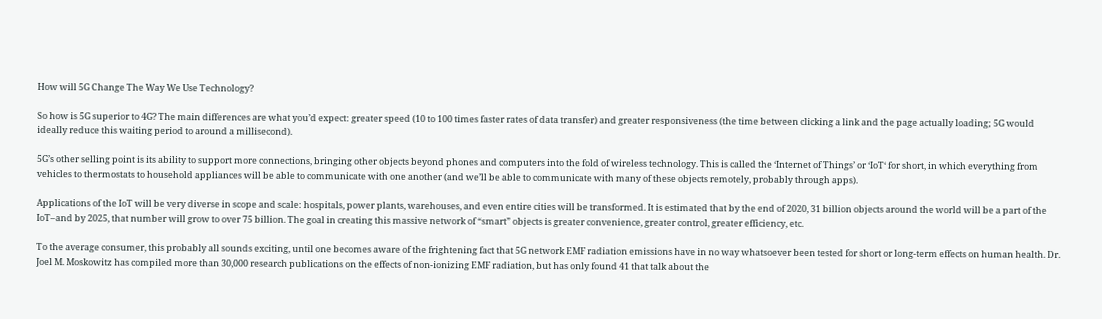How will 5G Change The Way We Use Technology?

So how is 5G superior to 4G? The main differences are what you’d expect: greater speed (10 to 100 times faster rates of data transfer) and greater responsiveness (the time between clicking a link and the page actually loading; 5G would ideally reduce this waiting period to around a millisecond).

5G’s other selling point is its ability to support more connections, bringing other objects beyond phones and computers into the fold of wireless technology. This is called the ‘Internet of Things’ or ‘IoT‘ for short, in which everything from vehicles to thermostats to household appliances will be able to communicate with one another (and we’ll be able to communicate with many of these objects remotely, probably through apps).

Applications of the IoT will be very diverse in scope and scale: hospitals, power plants, warehouses, and even entire cities will be transformed. It is estimated that by the end of 2020, 31 billion objects around the world will be a part of the IoT–and by 2025, that number will grow to over 75 billion. The goal in creating this massive network of “smart” objects is greater convenience, greater control, greater efficiency, etc.

To the average consumer, this probably all sounds exciting, until one becomes aware of the frightening fact that 5G network EMF radiation emissions have in no way whatsoever been tested for short or long-term effects on human health. Dr. Joel M. Moskowitz has compiled more than 30,000 research publications on the effects of non-ionizing EMF radiation, but has only found 41 that talk about the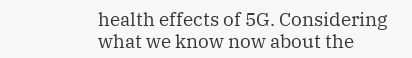health effects of 5G. Considering what we know now about the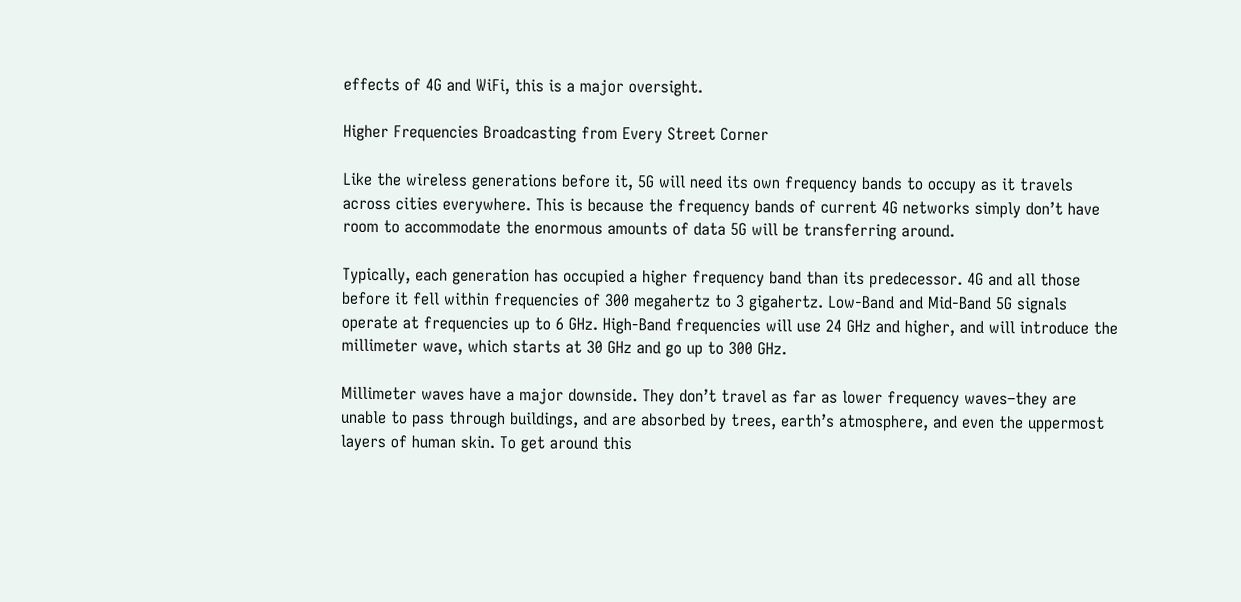effects of 4G and WiFi, this is a major oversight.

Higher Frequencies Broadcasting from Every Street Corner

Like the wireless generations before it, 5G will need its own frequency bands to occupy as it travels across cities everywhere. This is because the frequency bands of current 4G networks simply don’t have room to accommodate the enormous amounts of data 5G will be transferring around.

Typically, each generation has occupied a higher frequency band than its predecessor. 4G and all those before it fell within frequencies of 300 megahertz to 3 gigahertz. Low-Band and Mid-Band 5G signals operate at frequencies up to 6 GHz. High-Band frequencies will use 24 GHz and higher, and will introduce the millimeter wave, which starts at 30 GHz and go up to 300 GHz.

Millimeter waves have a major downside. They don’t travel as far as lower frequency waves–they are unable to pass through buildings, and are absorbed by trees, earth’s atmosphere, and even the uppermost layers of human skin. To get around this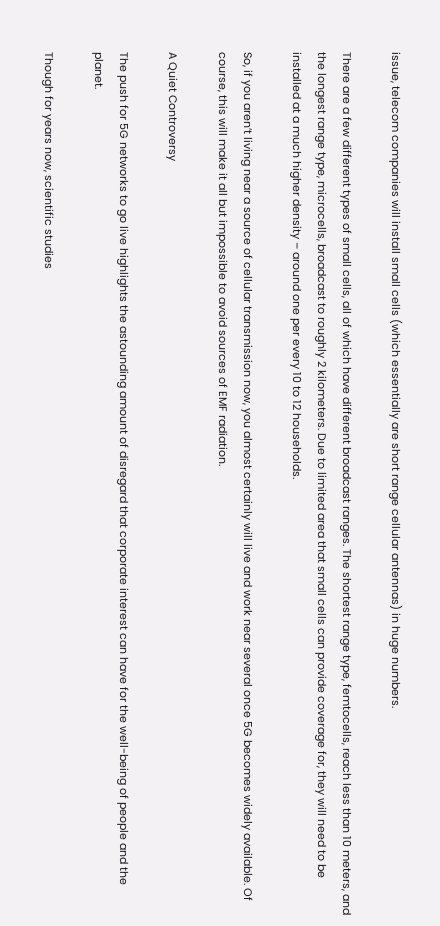issue, telecom companies will install small cells (which essentially are short range cellular antennas) in huge numbers.

There are a few different types of small cells, all of which have different broadcast ranges. The shortest range type, femtocells, reach less than 10 meters, and the longest range type, microcells, broadcast to roughly 2 kilometers. Due to limited area that small cells can provide coverage for, they will need to be installed at a much higher density – around one per every 10 to 12 households.

So, if you aren’t living near a source of cellular transmission now, you almost certainly will live and work near several once 5G becomes widely available. Of course, this will make it all but impossible to avoid sources of EMF radiation.

A Quiet Controversy

The push for 5G networks to go live highlights the astounding amount of disregard that corporate interest can have for the well-being of people and the planet.

Though for years now, scientific studies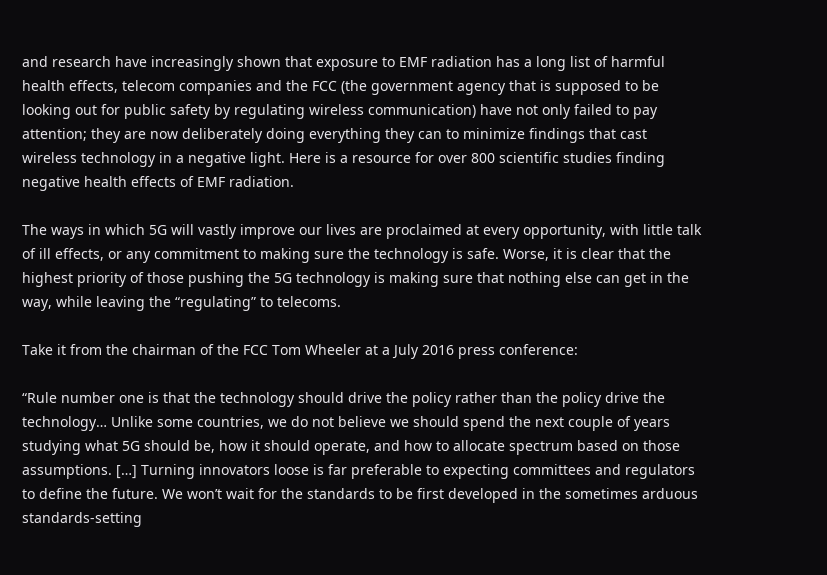and research have increasingly shown that exposure to EMF radiation has a long list of harmful health effects, telecom companies and the FCC (the government agency that is supposed to be looking out for public safety by regulating wireless communication) have not only failed to pay attention; they are now deliberately doing everything they can to minimize findings that cast wireless technology in a negative light. Here is a resource for over 800 scientific studies finding negative health effects of EMF radiation.

The ways in which 5G will vastly improve our lives are proclaimed at every opportunity, with little talk of ill effects, or any commitment to making sure the technology is safe. Worse, it is clear that the highest priority of those pushing the 5G technology is making sure that nothing else can get in the way, while leaving the “regulating” to telecoms.

Take it from the chairman of the FCC Tom Wheeler at a July 2016 press conference:

“Rule number one is that the technology should drive the policy rather than the policy drive the technology… Unlike some countries, we do not believe we should spend the next couple of years studying what 5G should be, how it should operate, and how to allocate spectrum based on those assumptions. […] Turning innovators loose is far preferable to expecting committees and regulators to define the future. We won’t wait for the standards to be first developed in the sometimes arduous standards-setting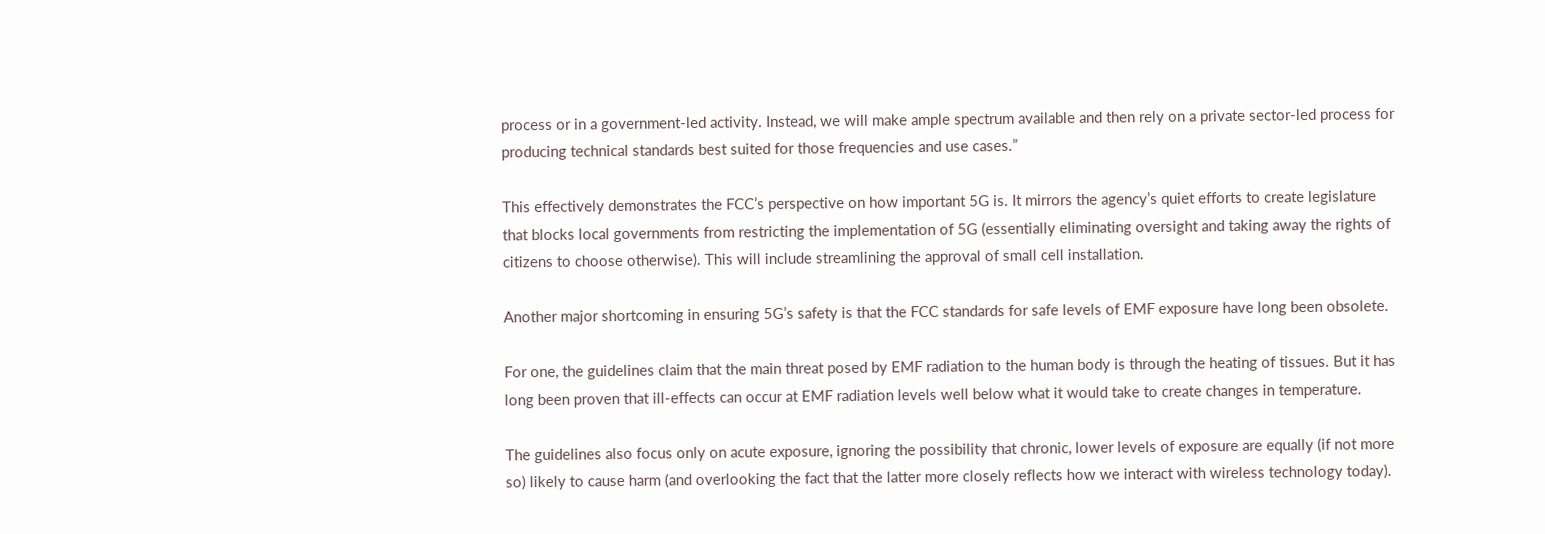process or in a government-led activity. Instead, we will make ample spectrum available and then rely on a private sector-led process for producing technical standards best suited for those frequencies and use cases.”

This effectively demonstrates the FCC’s perspective on how important 5G is. It mirrors the agency’s quiet efforts to create legislature that blocks local governments from restricting the implementation of 5G (essentially eliminating oversight and taking away the rights of citizens to choose otherwise). This will include streamlining the approval of small cell installation.

Another major shortcoming in ensuring 5G’s safety is that the FCC standards for safe levels of EMF exposure have long been obsolete.

For one, the guidelines claim that the main threat posed by EMF radiation to the human body is through the heating of tissues. But it has long been proven that ill-effects can occur at EMF radiation levels well below what it would take to create changes in temperature.

The guidelines also focus only on acute exposure, ignoring the possibility that chronic, lower levels of exposure are equally (if not more so) likely to cause harm (and overlooking the fact that the latter more closely reflects how we interact with wireless technology today).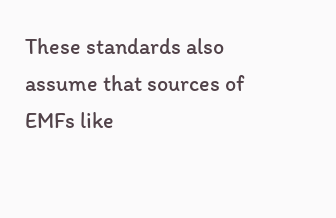These standards also assume that sources of EMFs like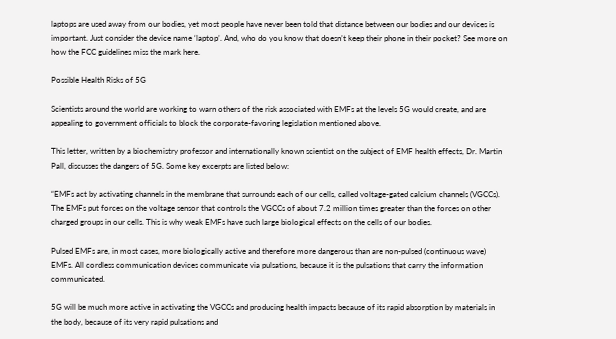laptops are used away from our bodies, yet most people have never been told that distance between our bodies and our devices is important. Just consider the device name ‘laptop’. And, who do you know that doesn’t keep their phone in their pocket? See more on how the FCC guidelines miss the mark here.

Possible Health Risks of 5G

Scientists around the world are working to warn others of the risk associated with EMFs at the levels 5G would create, and are appealing to government officials to block the corporate-favoring legislation mentioned above.

This letter, written by a biochemistry professor and internationally known scientist on the subject of EMF health effects, Dr. Martin Pall, discusses the dangers of 5G. Some key excerpts are listed below:

“EMFs act by activating channels in the membrane that surrounds each of our cells, called voltage-gated calcium channels (VGCCs). The EMFs put forces on the voltage sensor that controls the VGCCs of about 7.2 million times greater than the forces on other charged groups in our cells. This is why weak EMFs have such large biological effects on the cells of our bodies.

Pulsed EMFs are, in most cases, more biologically active and therefore more dangerous than are non-pulsed (continuous wave) EMFs. All cordless communication devices communicate via pulsations, because it is the pulsations that carry the information communicated.

5G will be much more active in activating the VGCCs and producing health impacts because of its rapid absorption by materials in the body, because of its very rapid pulsations and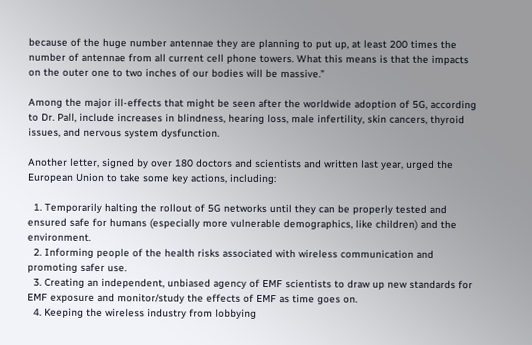because of the huge number antennae they are planning to put up, at least 200 times the number of antennae from all current cell phone towers. What this means is that the impacts on the outer one to two inches of our bodies will be massive.”

Among the major ill-effects that might be seen after the worldwide adoption of 5G, according to Dr. Pall, include increases in blindness, hearing loss, male infertility, skin cancers, thyroid issues, and nervous system dysfunction.

Another letter, signed by over 180 doctors and scientists and written last year, urged the European Union to take some key actions, including:

  1. Temporarily halting the rollout of 5G networks until they can be properly tested and ensured safe for humans (especially more vulnerable demographics, like children) and the environment.
  2. Informing people of the health risks associated with wireless communication and promoting safer use.
  3. Creating an independent, unbiased agency of EMF scientists to draw up new standards for EMF exposure and monitor/study the effects of EMF as time goes on.
  4. Keeping the wireless industry from lobbying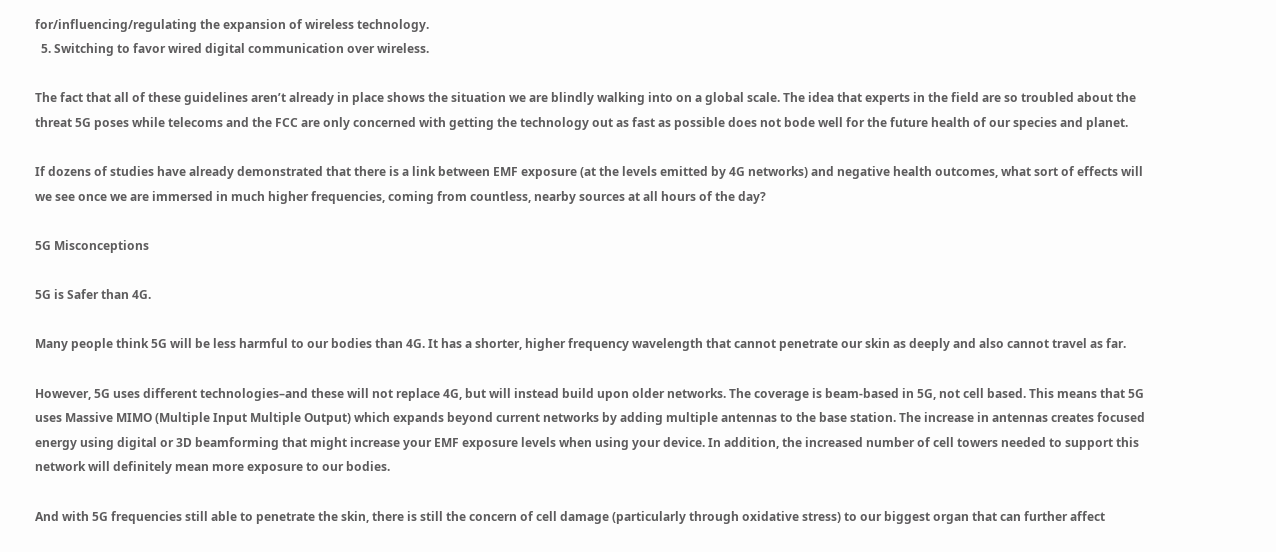for/influencing/regulating the expansion of wireless technology.
  5. Switching to favor wired digital communication over wireless.

The fact that all of these guidelines aren’t already in place shows the situation we are blindly walking into on a global scale. The idea that experts in the field are so troubled about the threat 5G poses while telecoms and the FCC are only concerned with getting the technology out as fast as possible does not bode well for the future health of our species and planet.

If dozens of studies have already demonstrated that there is a link between EMF exposure (at the levels emitted by 4G networks) and negative health outcomes, what sort of effects will we see once we are immersed in much higher frequencies, coming from countless, nearby sources at all hours of the day?

5G Misconceptions

5G is Safer than 4G.

Many people think 5G will be less harmful to our bodies than 4G. It has a shorter, higher frequency wavelength that cannot penetrate our skin as deeply and also cannot travel as far.

However, 5G uses different technologies–and these will not replace 4G, but will instead build upon older networks. The coverage is beam-based in 5G, not cell based. This means that 5G uses Massive MIMO (Multiple Input Multiple Output) which expands beyond current networks by adding multiple antennas to the base station. The increase in antennas creates focused energy using digital or 3D beamforming that might increase your EMF exposure levels when using your device. In addition, the increased number of cell towers needed to support this network will definitely mean more exposure to our bodies.

And with 5G frequencies still able to penetrate the skin, there is still the concern of cell damage (particularly through oxidative stress) to our biggest organ that can further affect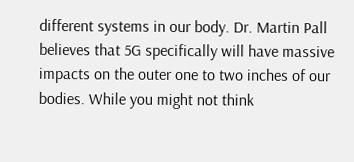different systems in our body. Dr. Martin Pall believes that 5G specifically will have massive impacts on the outer one to two inches of our bodies. While you might not think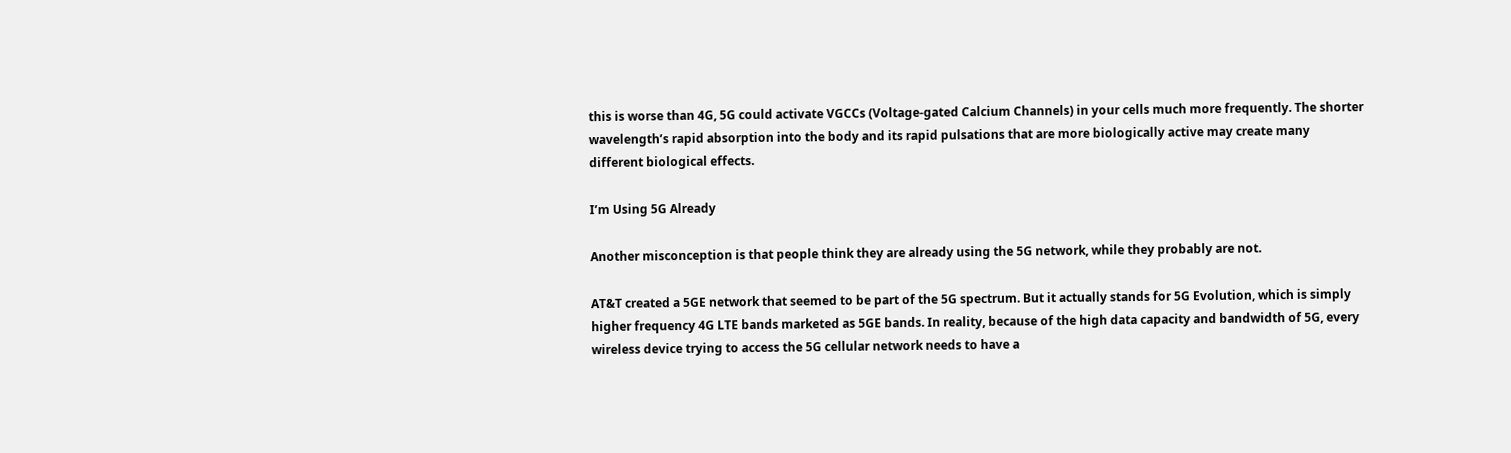this is worse than 4G, 5G could activate VGCCs (Voltage-gated Calcium Channels) in your cells much more frequently. The shorter wavelength’s rapid absorption into the body and its rapid pulsations that are more biologically active may create many different biological effects.

I’m Using 5G Already

Another misconception is that people think they are already using the 5G network, while they probably are not.

AT&T created a 5GE network that seemed to be part of the 5G spectrum. But it actually stands for 5G Evolution, which is simply higher frequency 4G LTE bands marketed as 5GE bands. In reality, because of the high data capacity and bandwidth of 5G, every wireless device trying to access the 5G cellular network needs to have a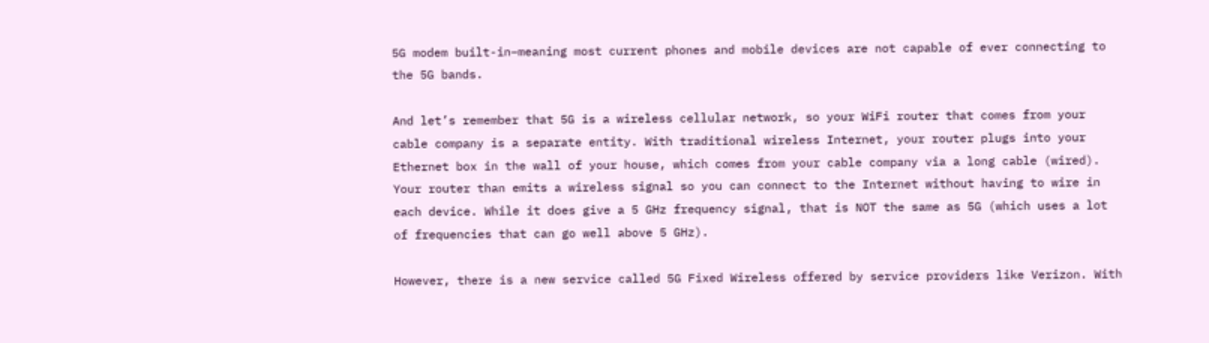5G modem built-in–meaning most current phones and mobile devices are not capable of ever connecting to the 5G bands.

And let’s remember that 5G is a wireless cellular network, so your WiFi router that comes from your cable company is a separate entity. With traditional wireless Internet, your router plugs into your Ethernet box in the wall of your house, which comes from your cable company via a long cable (wired). Your router than emits a wireless signal so you can connect to the Internet without having to wire in each device. While it does give a 5 GHz frequency signal, that is NOT the same as 5G (which uses a lot of frequencies that can go well above 5 GHz).

However, there is a new service called 5G Fixed Wireless offered by service providers like Verizon. With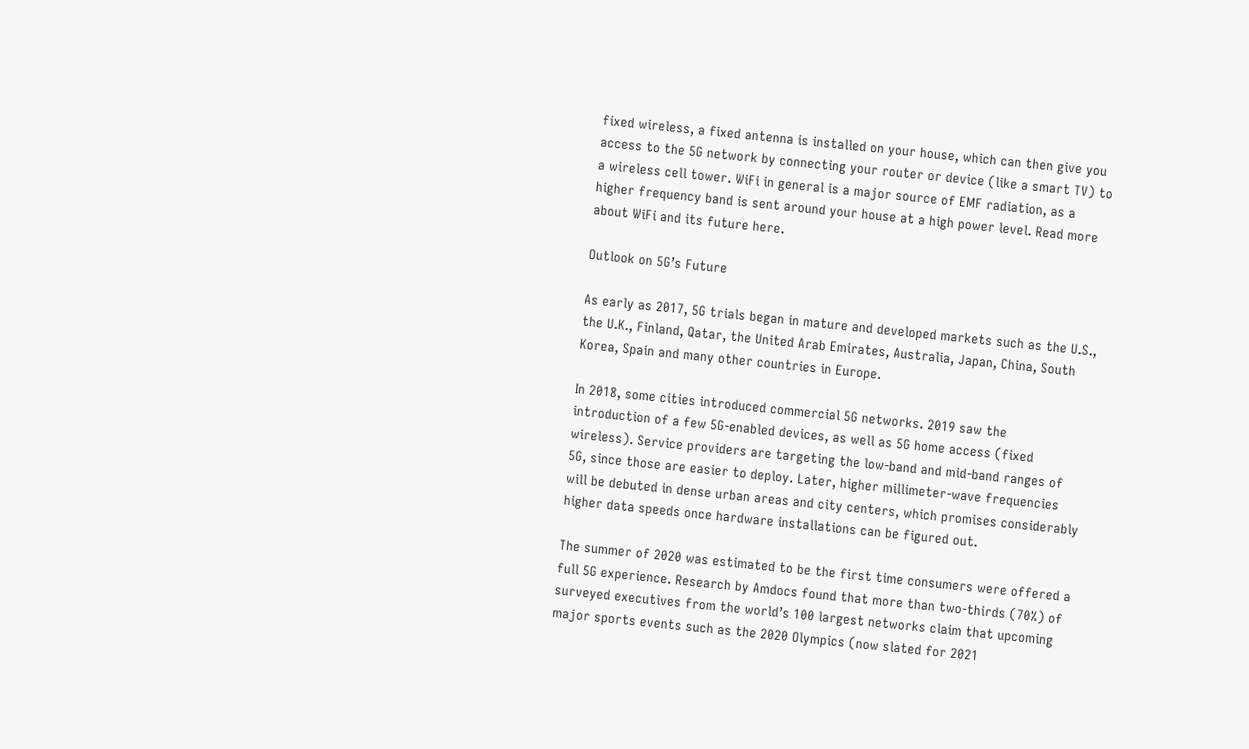fixed wireless, a fixed antenna is installed on your house, which can then give you access to the 5G network by connecting your router or device (like a smart TV) to a wireless cell tower. WiFi in general is a major source of EMF radiation, as a higher frequency band is sent around your house at a high power level. Read more about WiFi and its future here.

Outlook on 5G’s Future

As early as 2017, 5G trials began in mature and developed markets such as the U.S., the U.K., Finland, Qatar, the United Arab Emirates, Australia, Japan, China, South Korea, Spain and many other countries in Europe.

In 2018, some cities introduced commercial 5G networks. 2019 saw the introduction of a few 5G-enabled devices, as well as 5G home access (fixed wireless). Service providers are targeting the low-band and mid-band ranges of 5G, since those are easier to deploy. Later, higher millimeter-wave frequencies will be debuted in dense urban areas and city centers, which promises considerably higher data speeds once hardware installations can be figured out.

The summer of 2020 was estimated to be the first time consumers were offered a full 5G experience. Research by Amdocs found that more than two-thirds (70%) of surveyed executives from the world’s 100 largest networks claim that upcoming major sports events such as the 2020 Olympics (now slated for 2021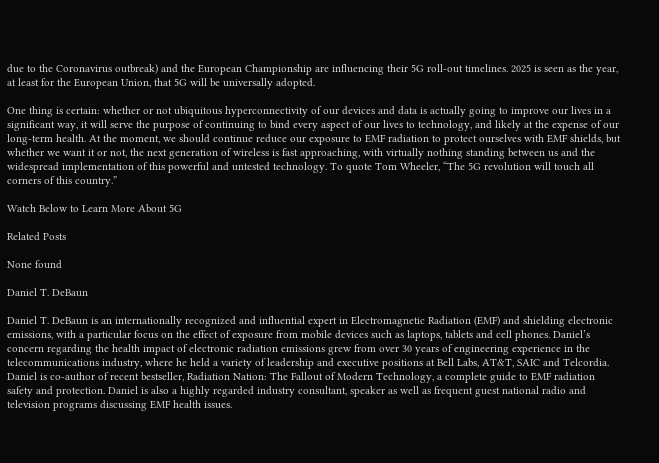due to the Coronavirus outbreak) and the European Championship are influencing their 5G roll-out timelines. 2025 is seen as the year, at least for the European Union, that 5G will be universally adopted.

One thing is certain: whether or not ubiquitous hyperconnectivity of our devices and data is actually going to improve our lives in a significant way, it will serve the purpose of continuing to bind every aspect of our lives to technology, and likely at the expense of our long-term health. At the moment, we should continue reduce our exposure to EMF radiation to protect ourselves with EMF shields, but whether we want it or not, the next generation of wireless is fast approaching, with virtually nothing standing between us and the widespread implementation of this powerful and untested technology. To quote Tom Wheeler, “The 5G revolution will touch all corners of this country.”

Watch Below to Learn More About 5G

Related Posts

None found

Daniel T. DeBaun

Daniel T. DeBaun is an internationally recognized and influential expert in Electromagnetic Radiation (EMF) and shielding electronic emissions, with a particular focus on the effect of exposure from mobile devices such as laptops, tablets and cell phones. Daniel’s concern regarding the health impact of electronic radiation emissions grew from over 30 years of engineering experience in the telecommunications industry, where he held a variety of leadership and executive positions at Bell Labs, AT&T, SAIC and Telcordia. Daniel is co-author of recent bestseller, Radiation Nation: The Fallout of Modern Technology, a complete guide to EMF radiation safety and protection. Daniel is also a highly regarded industry consultant, speaker as well as frequent guest national radio and television programs discussing EMF health issues.